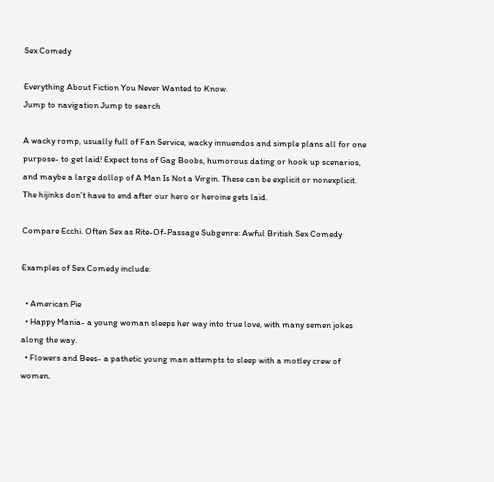Sex Comedy

Everything About Fiction You Never Wanted to Know.
Jump to navigation Jump to search

A wacky romp, usually full of Fan Service, wacky innuendos and simple plans all for one purpose- to get laid! Expect tons of Gag Boobs, humorous dating or hook up scenarios, and maybe a large dollop of A Man Is Not a Virgin. These can be explicit or nonexplicit. The hijinks don't have to end after our hero or heroine gets laid.

Compare Ecchi. Often Sex as Rite-Of-Passage Subgenre: Awful British Sex Comedy

Examples of Sex Comedy include:

  • American Pie
  • Happy Mania- a young woman sleeps her way into true love, with many semen jokes along the way.
  • Flowers and Bees- a pathetic young man attempts to sleep with a motley crew of women.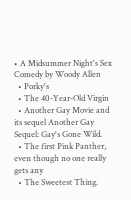• A Midsummer Night's Sex Comedy by Woody Allen
  • Porky's
  • The 40-Year-Old Virgin
  • Another Gay Movie and its sequel Another Gay Sequel: Gay's Gone Wild.
  • The first Pink Panther, even though no one really gets any
  • The Sweetest Thing.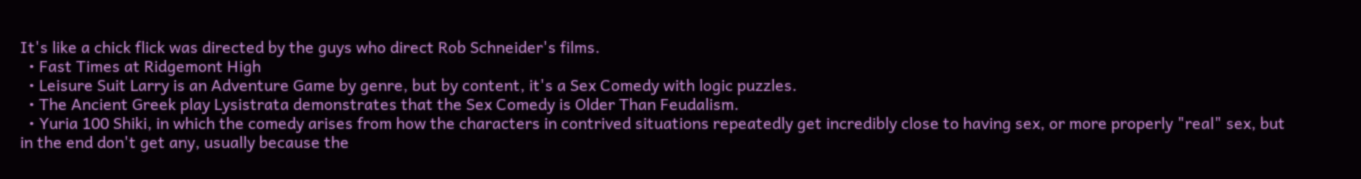It's like a chick flick was directed by the guys who direct Rob Schneider's films.
  • Fast Times at Ridgemont High
  • Leisure Suit Larry is an Adventure Game by genre, but by content, it's a Sex Comedy with logic puzzles.
  • The Ancient Greek play Lysistrata demonstrates that the Sex Comedy is Older Than Feudalism.
  • Yuria 100 Shiki, in which the comedy arises from how the characters in contrived situations repeatedly get incredibly close to having sex, or more properly "real" sex, but in the end don't get any, usually because the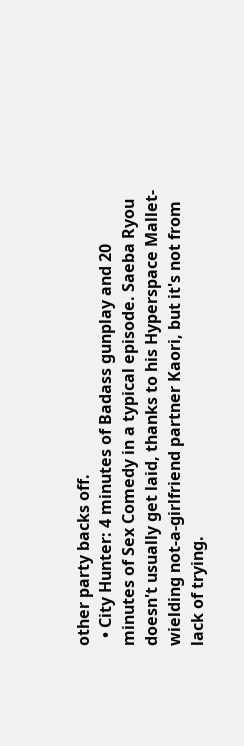other party backs off.
  • City Hunter: 4 minutes of Badass gunplay and 20 minutes of Sex Comedy in a typical episode. Saeba Ryou doesn't usually get laid, thanks to his Hyperspace Mallet-wielding not-a-girlfriend partner Kaori, but it's not from lack of trying.